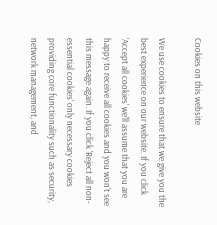Cookies on this website

We use cookies to ensure that we give you the best experience on our website. If you click 'Accept all cookies' we'll assume that you are happy to receive all cookies and you won't see this message again. If you click 'Reject all non-essential cookies' only necessary cookies providing core functionality such as security, network management, and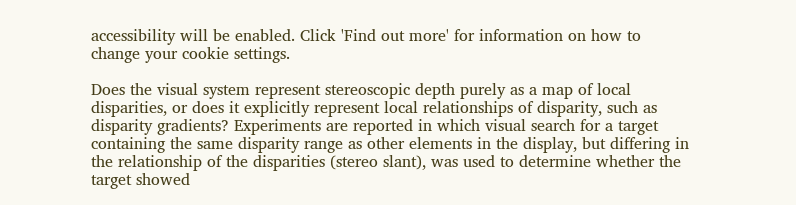accessibility will be enabled. Click 'Find out more' for information on how to change your cookie settings.

Does the visual system represent stereoscopic depth purely as a map of local disparities, or does it explicitly represent local relationships of disparity, such as disparity gradients? Experiments are reported in which visual search for a target containing the same disparity range as other elements in the display, but differing in the relationship of the disparities (stereo slant), was used to determine whether the target showed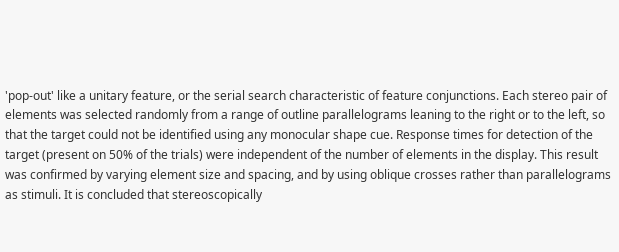'pop-out' like a unitary feature, or the serial search characteristic of feature conjunctions. Each stereo pair of elements was selected randomly from a range of outline parallelograms leaning to the right or to the left, so that the target could not be identified using any monocular shape cue. Response times for detection of the target (present on 50% of the trials) were independent of the number of elements in the display. This result was confirmed by varying element size and spacing, and by using oblique crosses rather than parallelograms as stimuli. It is concluded that stereoscopically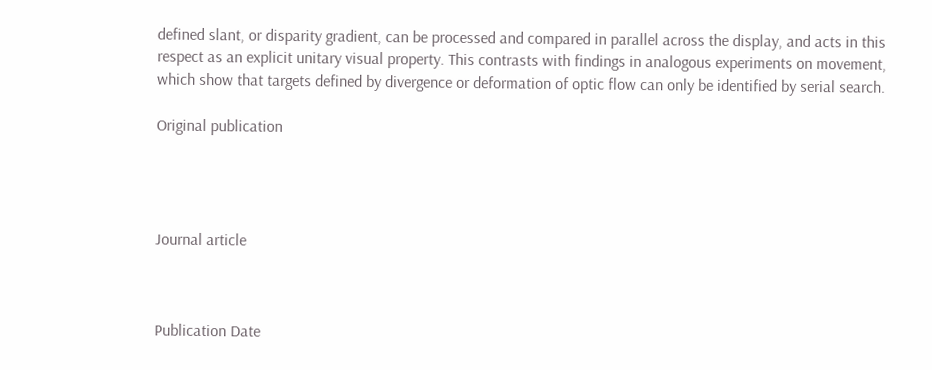defined slant, or disparity gradient, can be processed and compared in parallel across the display, and acts in this respect as an explicit unitary visual property. This contrasts with findings in analogous experiments on movement, which show that targets defined by divergence or deformation of optic flow can only be identified by serial search.

Original publication




Journal article



Publication Date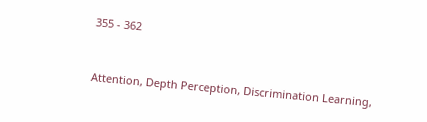355 - 362


Attention, Depth Perception, Discrimination Learning,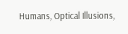Humans, Optical Illusions,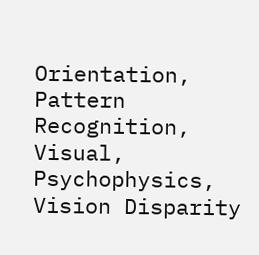Orientation, Pattern Recognition, Visual, Psychophysics, Vision Disparity